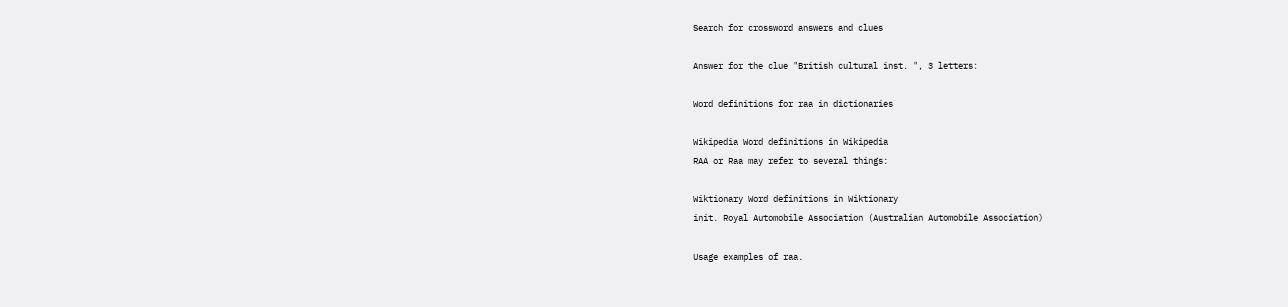Search for crossword answers and clues

Answer for the clue "British cultural inst. ", 3 letters:

Word definitions for raa in dictionaries

Wikipedia Word definitions in Wikipedia
RAA or Raa may refer to several things:

Wiktionary Word definitions in Wiktionary
init. Royal Automobile Association (Australian Automobile Association)

Usage examples of raa.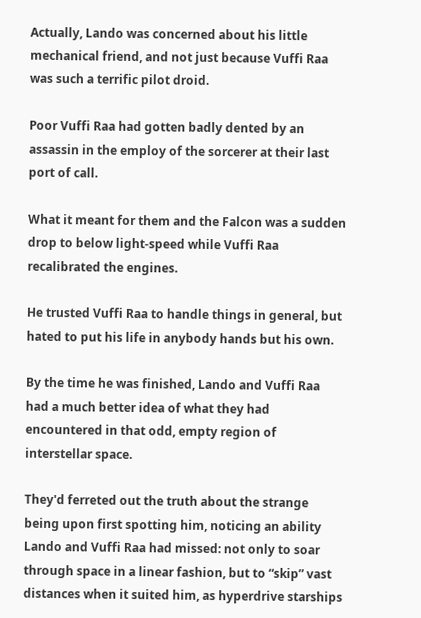Actually, Lando was concerned about his little mechanical friend, and not just because Vuffi Raa was such a terrific pilot droid.

Poor Vuffi Raa had gotten badly dented by an assassin in the employ of the sorcerer at their last port of call.

What it meant for them and the Falcon was a sudden drop to below light-speed while Vuffi Raa recalibrated the engines.

He trusted Vuffi Raa to handle things in general, but hated to put his life in anybody hands but his own.

By the time he was finished, Lando and Vuffi Raa had a much better idea of what they had encountered in that odd, empty region of interstellar space.

They'd ferreted out the truth about the strange being upon first spotting him, noticing an ability Lando and Vuffi Raa had missed: not only to soar through space in a linear fashion, but to “skip” vast distances when it suited him, as hyperdrive starships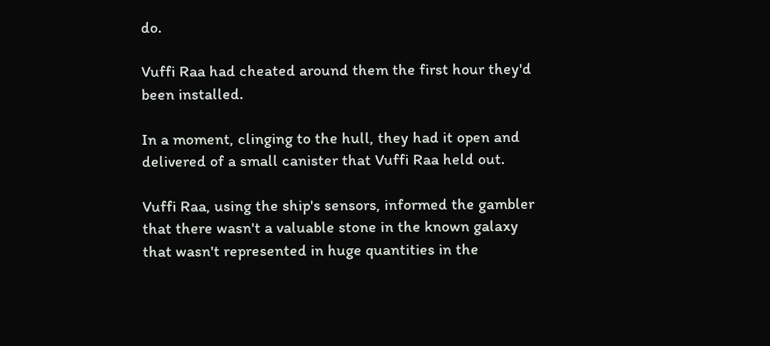do.

Vuffi Raa had cheated around them the first hour they'd been installed.

In a moment, clinging to the hull, they had it open and delivered of a small canister that Vuffi Raa held out.

Vuffi Raa, using the ship's sensors, informed the gambler that there wasn't a valuable stone in the known galaxy that wasn't represented in huge quantities in the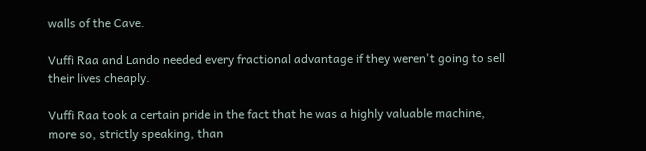walls of the Cave.

Vuffi Raa and Lando needed every fractional advantage if they weren't going to sell their lives cheaply.

Vuffi Raa took a certain pride in the fact that he was a highly valuable machine, more so, strictly speaking, than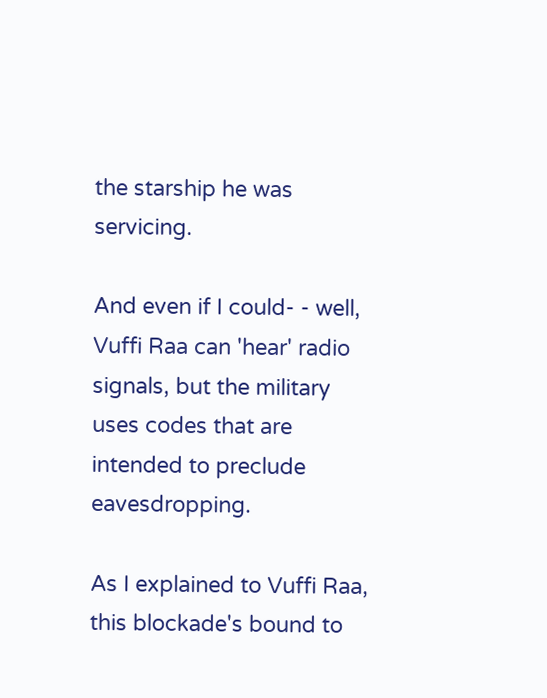the starship he was servicing.

And even if I could- - well, Vuffi Raa can 'hear' radio signals, but the military uses codes that are intended to preclude eavesdropping.

As I explained to Vuffi Raa, this blockade's bound to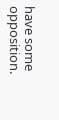have some opposition.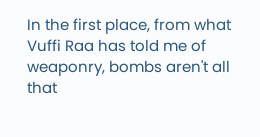In the first place, from what Vuffi Raa has told me of weaponry, bombs aren't all that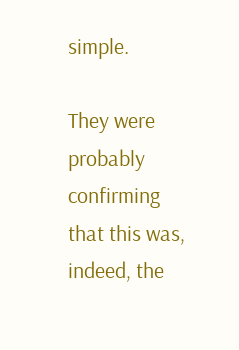simple.

They were probably confirming that this was, indeed, the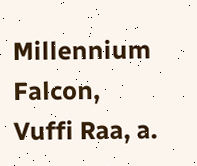Millennium Falcon, Vuffi Raa, a.